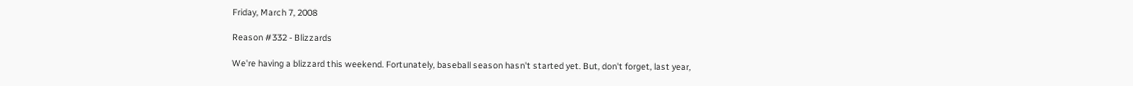Friday, March 7, 2008

Reason #332 - Blizzards

We're having a blizzard this weekend. Fortunately, baseball season hasn't started yet. But, don't forget, last year,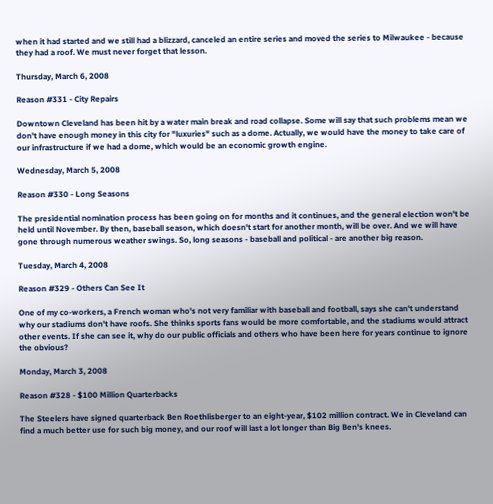when it had started and we still had a blizzard, canceled an entire series and moved the series to Milwaukee - because they had a roof. We must never forget that lesson.

Thursday, March 6, 2008

Reason #331 - City Repairs

Downtown Cleveland has been hit by a water main break and road collapse. Some will say that such problems mean we don't have enough money in this city for "luxuries" such as a dome. Actually, we would have the money to take care of our infrastructure if we had a dome, which would be an economic growth engine.

Wednesday, March 5, 2008

Reason #330 - Long Seasons

The presidential nomination process has been going on for months and it continues, and the general election won't be held until November. By then, baseball season, which doesn't start for another month, will be over. And we will have gone through numerous weather swings. So, long seasons - baseball and political - are another big reason.

Tuesday, March 4, 2008

Reason #329 - Others Can See It

One of my co-workers, a French woman who's not very familiar with baseball and football, says she can't understand why our stadiums don't have roofs. She thinks sports fans would be more comfortable, and the stadiums would attract other events. If she can see it, why do our public officials and others who have been here for years continue to ignore the obvious?

Monday, March 3, 2008

Reason #328 - $100 Million Quarterbacks

The Steelers have signed quarterback Ben Roethlisberger to an eight-year, $102 million contract. We in Cleveland can find a much better use for such big money, and our roof will last a lot longer than Big Ben's knees.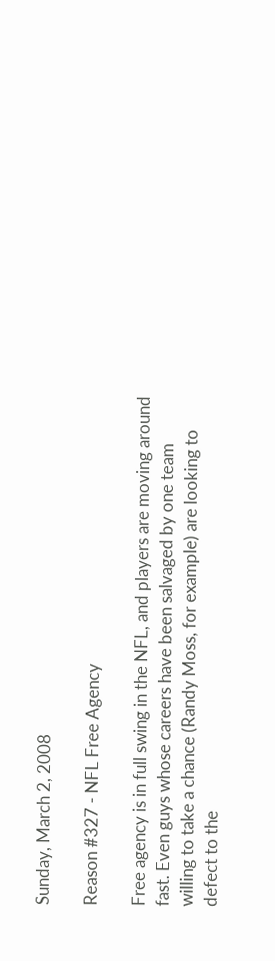Sunday, March 2, 2008

Reason #327 - NFL Free Agency

Free agency is in full swing in the NFL, and players are moving around fast. Even guys whose careers have been salvaged by one team willing to take a chance (Randy Moss, for example) are looking to defect to the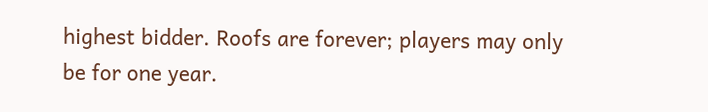highest bidder. Roofs are forever; players may only be for one year.